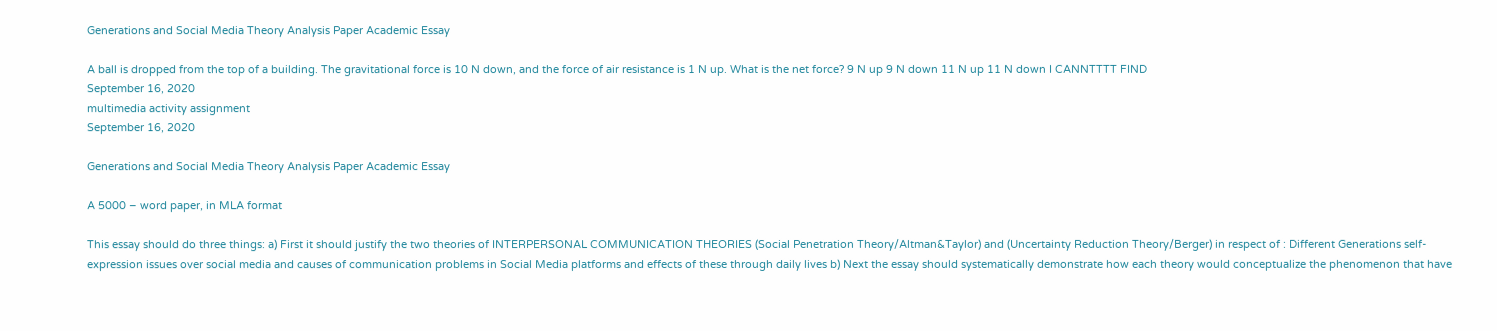Generations and Social Media Theory Analysis Paper Academic Essay

A ball is dropped from the top of a building. The gravitational force is 10 N down, and the force of air resistance is 1 N up. What is the net force? 9 N up 9 N down 11 N up 11 N down I CANNTTTT FIND
September 16, 2020
multimedia activity assignment
September 16, 2020

Generations and Social Media Theory Analysis Paper Academic Essay

A 5000 – word paper, in MLA format

This essay should do three things: a) First it should justify the two theories of INTERPERSONAL COMMUNICATION THEORIES (Social Penetration Theory/Altman&Taylor) and (Uncertainty Reduction Theory/Berger) in respect of : Different Generations self-expression issues over social media and causes of communication problems in Social Media platforms and effects of these through daily lives b) Next the essay should systematically demonstrate how each theory would conceptualize the phenomenon that have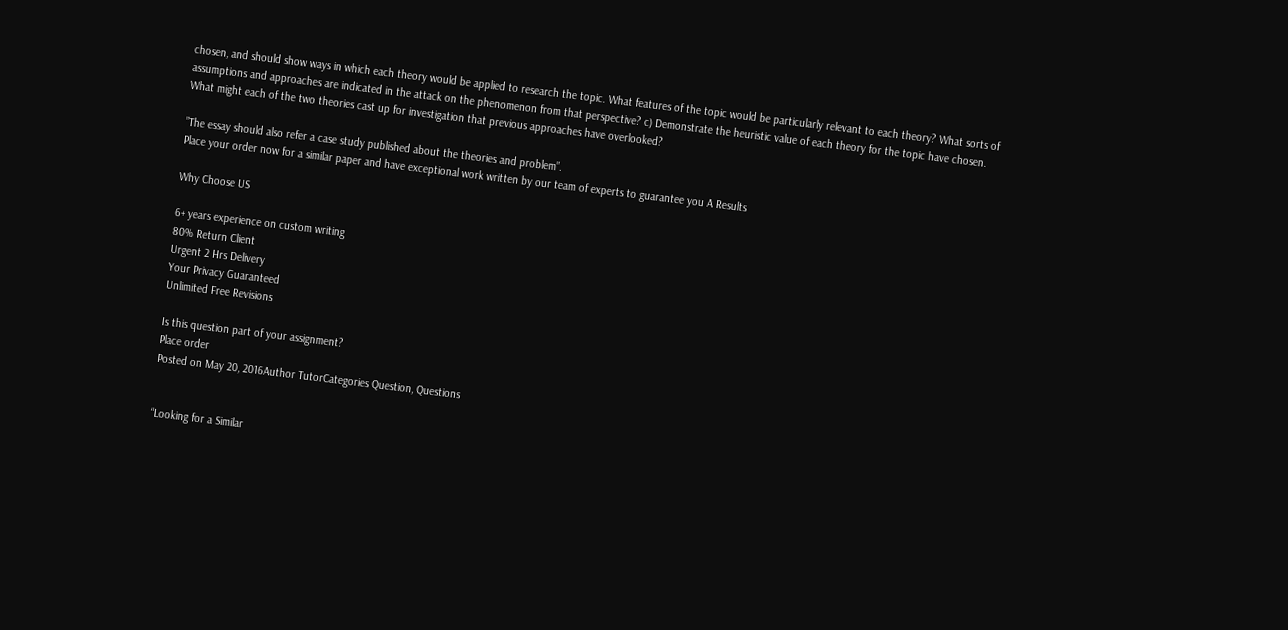chosen, and should show ways in which each theory would be applied to research the topic. What features of the topic would be particularly relevant to each theory? What sorts of assumptions and approaches are indicated in the attack on the phenomenon from that perspective? c) Demonstrate the heuristic value of each theory for the topic have chosen. What might each of the two theories cast up for investigation that previous approaches have overlooked?

”The essay should also refer a case study published about the theories and problem”.
Place your order now for a similar paper and have exceptional work written by our team of experts to guarantee you A Results

Why Choose US

6+ years experience on custom writing
80% Return Client
Urgent 2 Hrs Delivery
Your Privacy Guaranteed
Unlimited Free Revisions

Is this question part of your assignment?
Place order
Posted on May 20, 2016Author TutorCategories Question, Questions


“Looking for a Similar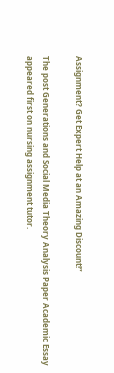Assignment? Get Expert Help at an Amazing Discount!”

The post Generations and Social Media Theory Analysis Paper Academic Essay appeared first on nursing assignment tutor.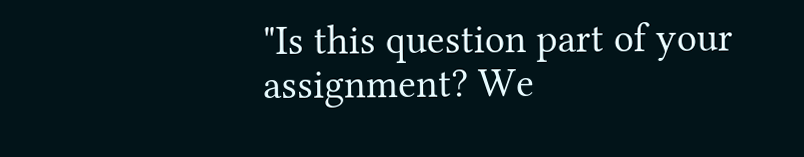"Is this question part of your assignment? We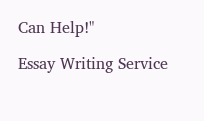Can Help!"

Essay Writing Service